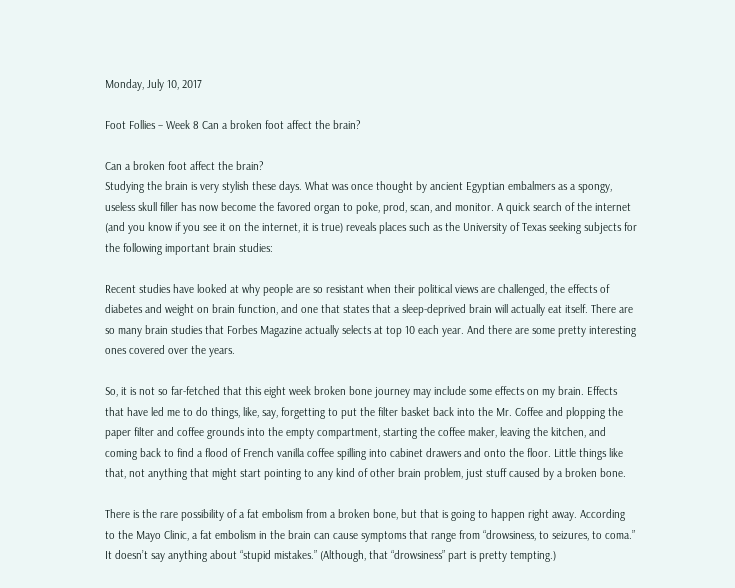Monday, July 10, 2017

Foot Follies – Week 8 Can a broken foot affect the brain?

Can a broken foot affect the brain?
Studying the brain is very stylish these days. What was once thought by ancient Egyptian embalmers as a spongy, useless skull filler has now become the favored organ to poke, prod, scan, and monitor. A quick search of the internet (and you know if you see it on the internet, it is true) reveals places such as the University of Texas seeking subjects for the following important brain studies:

Recent studies have looked at why people are so resistant when their political views are challenged, the effects of diabetes and weight on brain function, and one that states that a sleep-deprived brain will actually eat itself. There are so many brain studies that Forbes Magazine actually selects at top 10 each year. And there are some pretty interesting ones covered over the years.

So, it is not so far-fetched that this eight week broken bone journey may include some effects on my brain. Effects that have led me to do things, like, say, forgetting to put the filter basket back into the Mr. Coffee and plopping the paper filter and coffee grounds into the empty compartment, starting the coffee maker, leaving the kitchen, and coming back to find a flood of French vanilla coffee spilling into cabinet drawers and onto the floor. Little things like that, not anything that might start pointing to any kind of other brain problem, just stuff caused by a broken bone.

There is the rare possibility of a fat embolism from a broken bone, but that is going to happen right away. According to the Mayo Clinic, a fat embolism in the brain can cause symptoms that range from “drowsiness, to seizures, to coma.” It doesn’t say anything about “stupid mistakes.” (Although, that “drowsiness” part is pretty tempting.)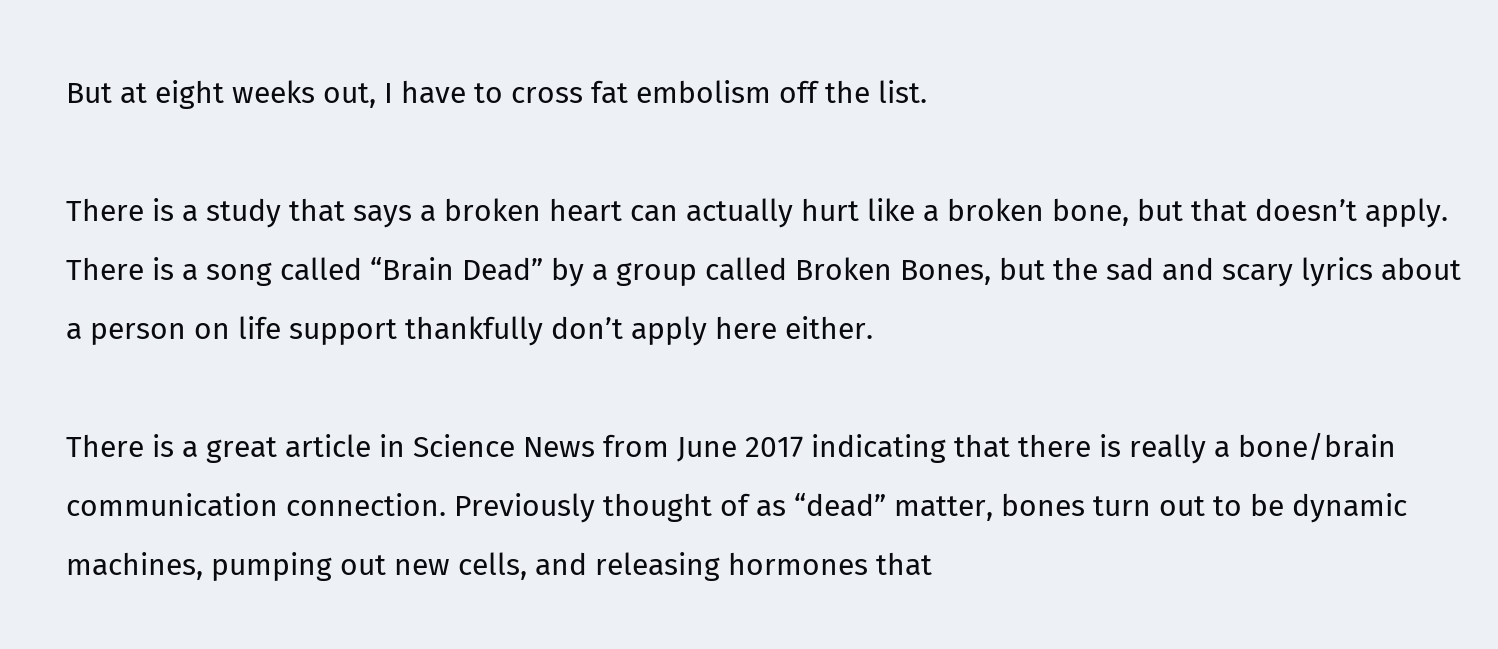But at eight weeks out, I have to cross fat embolism off the list.

There is a study that says a broken heart can actually hurt like a broken bone, but that doesn’t apply. There is a song called “Brain Dead” by a group called Broken Bones, but the sad and scary lyrics about a person on life support thankfully don’t apply here either.

There is a great article in Science News from June 2017 indicating that there is really a bone/brain communication connection. Previously thought of as “dead” matter, bones turn out to be dynamic machines, pumping out new cells, and releasing hormones that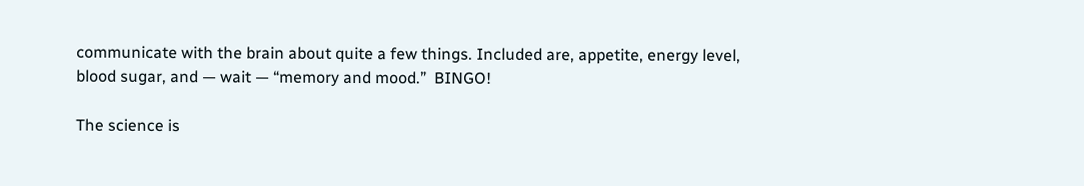communicate with the brain about quite a few things. Included are, appetite, energy level, blood sugar, and — wait — “memory and mood.”  BINGO!

The science is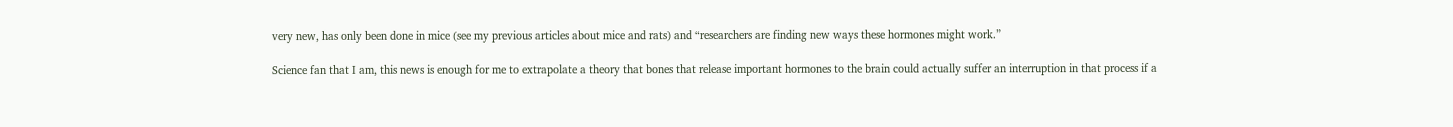very new, has only been done in mice (see my previous articles about mice and rats) and “researchers are finding new ways these hormones might work.”

Science fan that I am, this news is enough for me to extrapolate a theory that bones that release important hormones to the brain could actually suffer an interruption in that process if a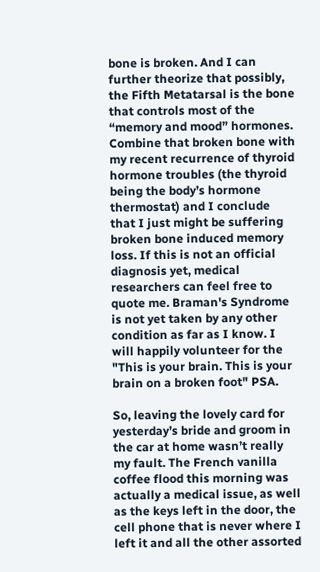bone is broken. And I can further theorize that possibly, the Fifth Metatarsal is the bone that controls most of the “memory and mood” hormones. Combine that broken bone with my recent recurrence of thyroid hormone troubles (the thyroid being the body’s hormone thermostat) and I conclude that I just might be suffering broken bone induced memory loss. If this is not an official diagnosis yet, medical researchers can feel free to quote me. Braman's Syndrome is not yet taken by any other condition as far as I know. I will happily volunteer for the "This is your brain. This is your brain on a broken foot" PSA.

So, leaving the lovely card for yesterday’s bride and groom in the car at home wasn’t really my fault. The French vanilla coffee flood this morning was actually a medical issue, as well as the keys left in the door, the cell phone that is never where I left it and all the other assorted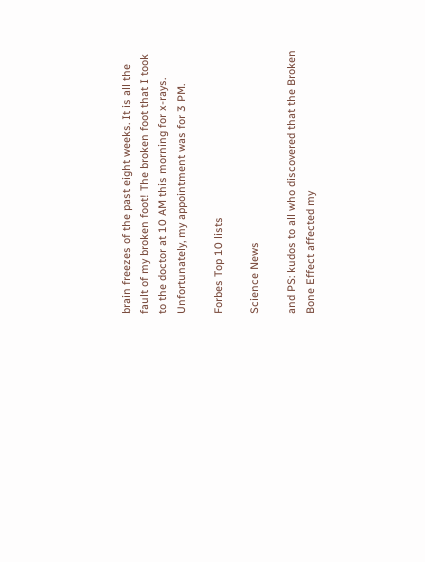brain freezes of the past eight weeks. It is all the fault of my broken foot! The broken foot that I took to the doctor at 10 AM this morning for x-rays. Unfortunately, my appointment was for 3 PM.

Forbes Top 10 lists

Science News

and PS: kudos to all who discovered that the Broken Bone Effect affected my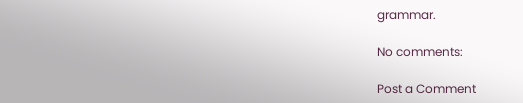grammar.

No comments:

Post a Comment